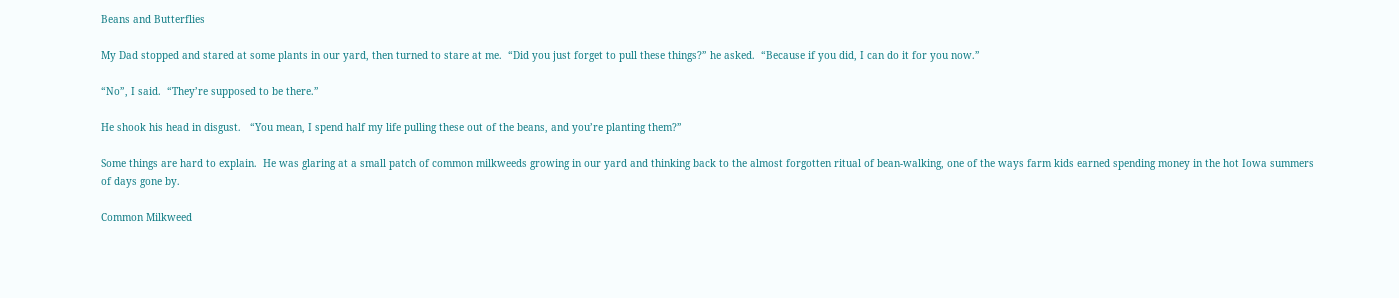Beans and Butterflies

My Dad stopped and stared at some plants in our yard, then turned to stare at me.  “Did you just forget to pull these things?” he asked.  “Because if you did, I can do it for you now.”

“No”, I said.  “They’re supposed to be there.”

He shook his head in disgust.   “You mean, I spend half my life pulling these out of the beans, and you’re planting them?”

Some things are hard to explain.  He was glaring at a small patch of common milkweeds growing in our yard and thinking back to the almost forgotten ritual of bean-walking, one of the ways farm kids earned spending money in the hot Iowa summers of days gone by.

Common Milkweed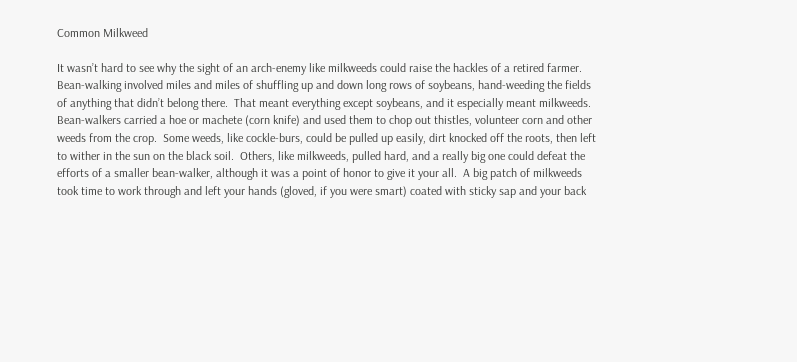Common Milkweed

It wasn’t hard to see why the sight of an arch-enemy like milkweeds could raise the hackles of a retired farmer.  Bean-walking involved miles and miles of shuffling up and down long rows of soybeans, hand-weeding the fields of anything that didn’t belong there.  That meant everything except soybeans, and it especially meant milkweeds.  Bean-walkers carried a hoe or machete (corn knife) and used them to chop out thistles, volunteer corn and other weeds from the crop.  Some weeds, like cockle-burs, could be pulled up easily, dirt knocked off the roots, then left to wither in the sun on the black soil.  Others, like milkweeds, pulled hard, and a really big one could defeat the efforts of a smaller bean-walker, although it was a point of honor to give it your all.  A big patch of milkweeds took time to work through and left your hands (gloved, if you were smart) coated with sticky sap and your back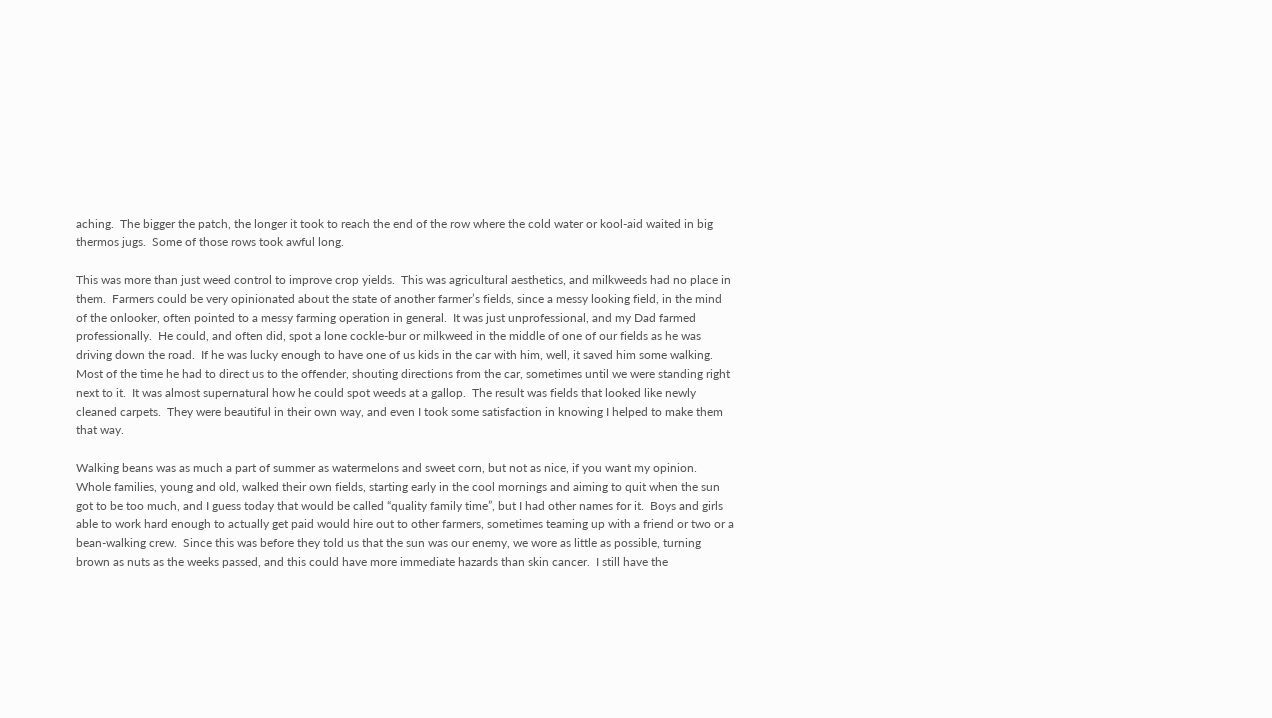aching.  The bigger the patch, the longer it took to reach the end of the row where the cold water or kool-aid waited in big thermos jugs.  Some of those rows took awful long.

This was more than just weed control to improve crop yields.  This was agricultural aesthetics, and milkweeds had no place in them.  Farmers could be very opinionated about the state of another farmer’s fields, since a messy looking field, in the mind of the onlooker, often pointed to a messy farming operation in general.  It was just unprofessional, and my Dad farmed professionally.  He could, and often did, spot a lone cockle-bur or milkweed in the middle of one of our fields as he was driving down the road.  If he was lucky enough to have one of us kids in the car with him, well, it saved him some walking.  Most of the time he had to direct us to the offender, shouting directions from the car, sometimes until we were standing right next to it.  It was almost supernatural how he could spot weeds at a gallop.  The result was fields that looked like newly cleaned carpets.  They were beautiful in their own way, and even I took some satisfaction in knowing I helped to make them that way.

Walking beans was as much a part of summer as watermelons and sweet corn, but not as nice, if you want my opinion.  Whole families, young and old, walked their own fields, starting early in the cool mornings and aiming to quit when the sun got to be too much, and I guess today that would be called “quality family time”, but I had other names for it.  Boys and girls able to work hard enough to actually get paid would hire out to other farmers, sometimes teaming up with a friend or two or a bean-walking crew.  Since this was before they told us that the sun was our enemy, we wore as little as possible, turning brown as nuts as the weeks passed, and this could have more immediate hazards than skin cancer.  I still have the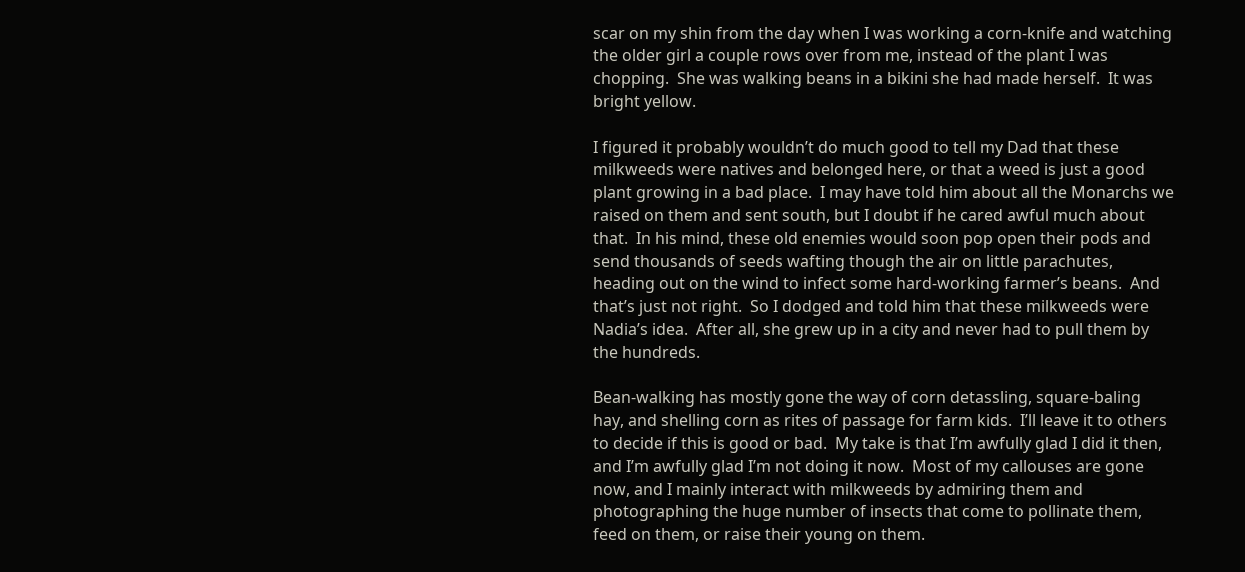scar on my shin from the day when I was working a corn-knife and watching the older girl a couple rows over from me, instead of the plant I was chopping.  She was walking beans in a bikini she had made herself.  It was bright yellow.

I figured it probably wouldn’t do much good to tell my Dad that these milkweeds were natives and belonged here, or that a weed is just a good plant growing in a bad place.  I may have told him about all the Monarchs we raised on them and sent south, but I doubt if he cared awful much about that.  In his mind, these old enemies would soon pop open their pods and send thousands of seeds wafting though the air on little parachutes, heading out on the wind to infect some hard-working farmer’s beans.  And that’s just not right.  So I dodged and told him that these milkweeds were Nadia’s idea.  After all, she grew up in a city and never had to pull them by the hundreds.

Bean-walking has mostly gone the way of corn detassling, square-baling hay, and shelling corn as rites of passage for farm kids.  I’ll leave it to others to decide if this is good or bad.  My take is that I’m awfully glad I did it then, and I’m awfully glad I’m not doing it now.  Most of my callouses are gone now, and I mainly interact with milkweeds by admiring them and photographing the huge number of insects that come to pollinate them, feed on them, or raise their young on them.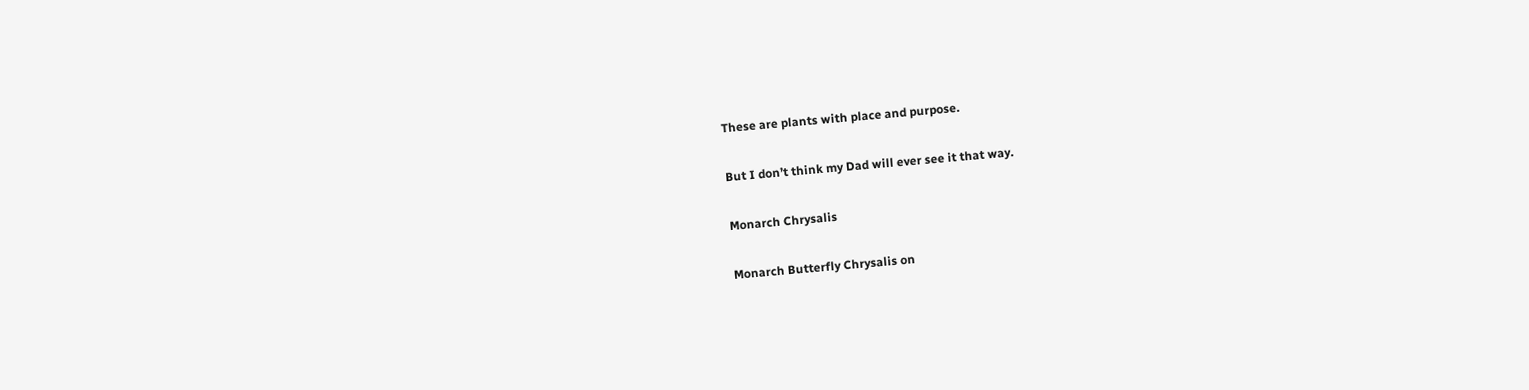These are plants with place and purpose.

But I don’t think my Dad will ever see it that way.

Monarch Chrysalis

Monarch Butterfly Chrysalis on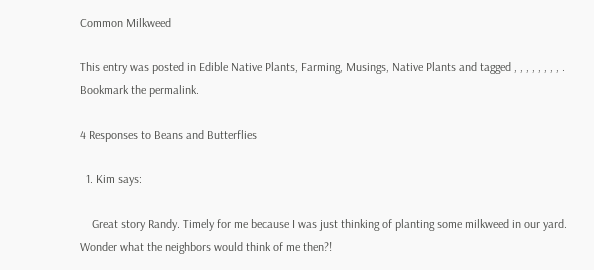Common Milkweed

This entry was posted in Edible Native Plants, Farming, Musings, Native Plants and tagged , , , , , , , , . Bookmark the permalink.

4 Responses to Beans and Butterflies

  1. Kim says:

    Great story Randy. Timely for me because I was just thinking of planting some milkweed in our yard. Wonder what the neighbors would think of me then?!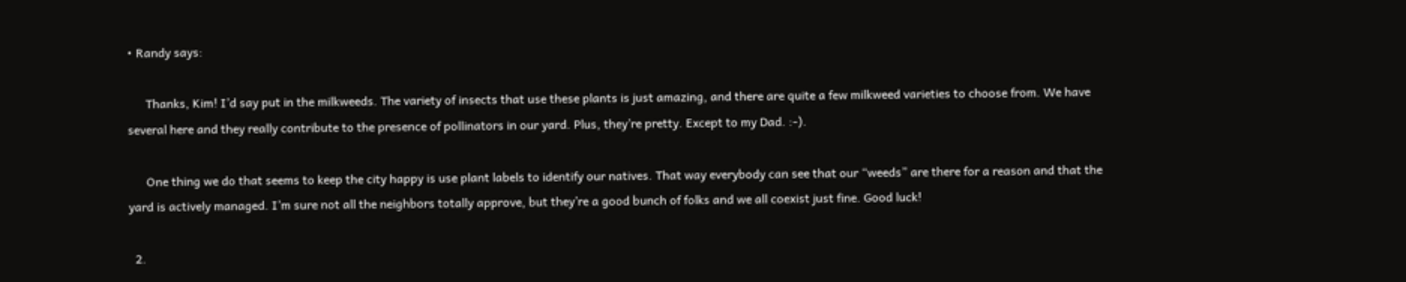• Randy says:

      Thanks, Kim! I’d say put in the milkweeds. The variety of insects that use these plants is just amazing, and there are quite a few milkweed varieties to choose from. We have several here and they really contribute to the presence of pollinators in our yard. Plus, they’re pretty. Except to my Dad. :-).

      One thing we do that seems to keep the city happy is use plant labels to identify our natives. That way everybody can see that our “weeds” are there for a reason and that the yard is actively managed. I’m sure not all the neighbors totally approve, but they’re a good bunch of folks and we all coexist just fine. Good luck!

  2.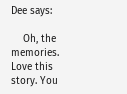Dee says:

    Oh, the memories. Love this story. You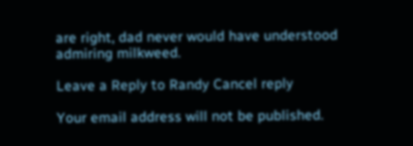are right, dad never would have understood admiring milkweed.

Leave a Reply to Randy Cancel reply

Your email address will not be published.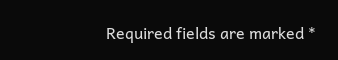Required fields are marked *